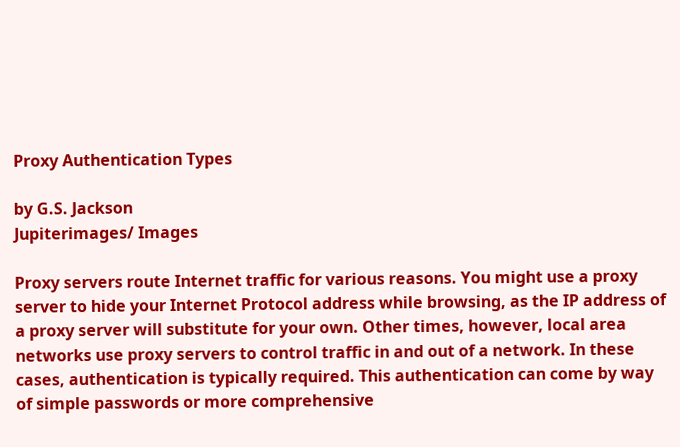Proxy Authentication Types

by G.S. Jackson
Jupiterimages/ Images

Proxy servers route Internet traffic for various reasons. You might use a proxy server to hide your Internet Protocol address while browsing, as the IP address of a proxy server will substitute for your own. Other times, however, local area networks use proxy servers to control traffic in and out of a network. In these cases, authentication is typically required. This authentication can come by way of simple passwords or more comprehensive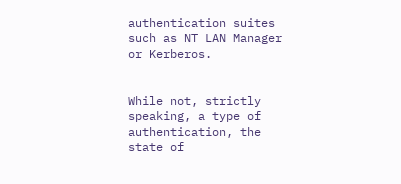authentication suites such as NT LAN Manager or Kerberos.


While not, strictly speaking, a type of authentication, the state of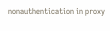nonauthentication in proxy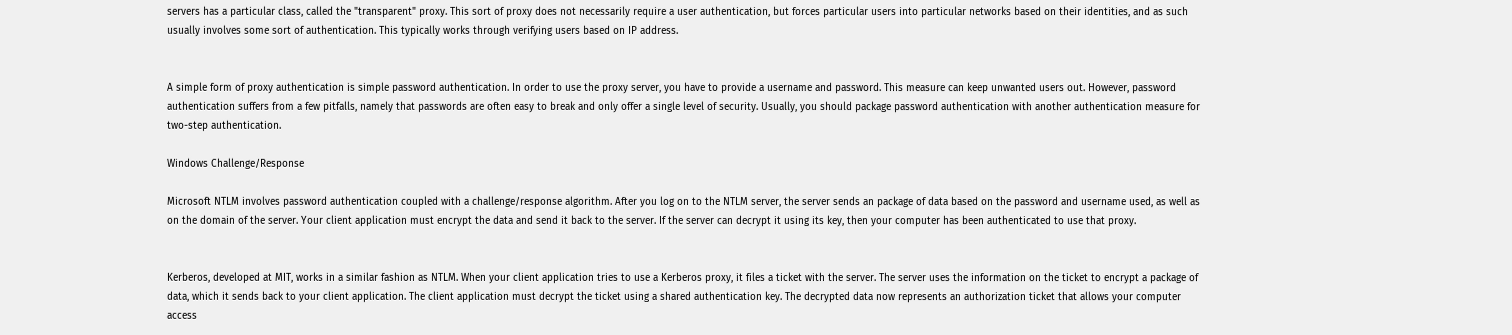servers has a particular class, called the "transparent" proxy. This sort of proxy does not necessarily require a user authentication, but forces particular users into particular networks based on their identities, and as such usually involves some sort of authentication. This typically works through verifying users based on IP address.


A simple form of proxy authentication is simple password authentication. In order to use the proxy server, you have to provide a username and password. This measure can keep unwanted users out. However, password authentication suffers from a few pitfalls, namely that passwords are often easy to break and only offer a single level of security. Usually, you should package password authentication with another authentication measure for two-step authentication.

Windows Challenge/Response

Microsoft NTLM involves password authentication coupled with a challenge/response algorithm. After you log on to the NTLM server, the server sends an package of data based on the password and username used, as well as on the domain of the server. Your client application must encrypt the data and send it back to the server. If the server can decrypt it using its key, then your computer has been authenticated to use that proxy.


Kerberos, developed at MIT, works in a similar fashion as NTLM. When your client application tries to use a Kerberos proxy, it files a ticket with the server. The server uses the information on the ticket to encrypt a package of data, which it sends back to your client application. The client application must decrypt the ticket using a shared authentication key. The decrypted data now represents an authorization ticket that allows your computer access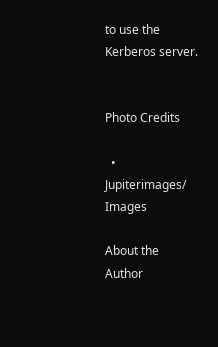to use the Kerberos server.


Photo Credits

  • Jupiterimages/ Images

About the Author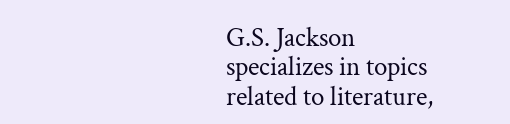G.S. Jackson specializes in topics related to literature,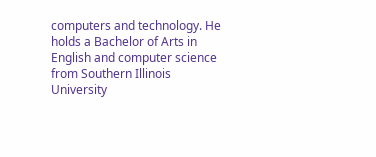computers and technology. He holds a Bachelor of Arts in English and computer science from Southern Illinois University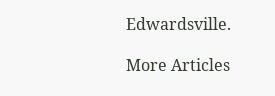Edwardsville.

More Articles